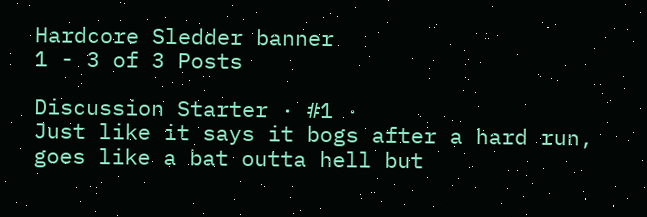Hardcore Sledder banner
1 - 3 of 3 Posts

Discussion Starter · #1 ·
Just like it says it bogs after a hard run, goes like a bat outta hell but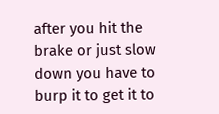after you hit the brake or just slow down you have to burp it to get it to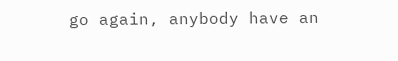go again, anybody have an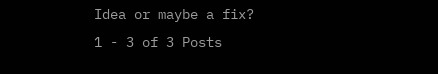Idea or maybe a fix?
1 - 3 of 3 Posts